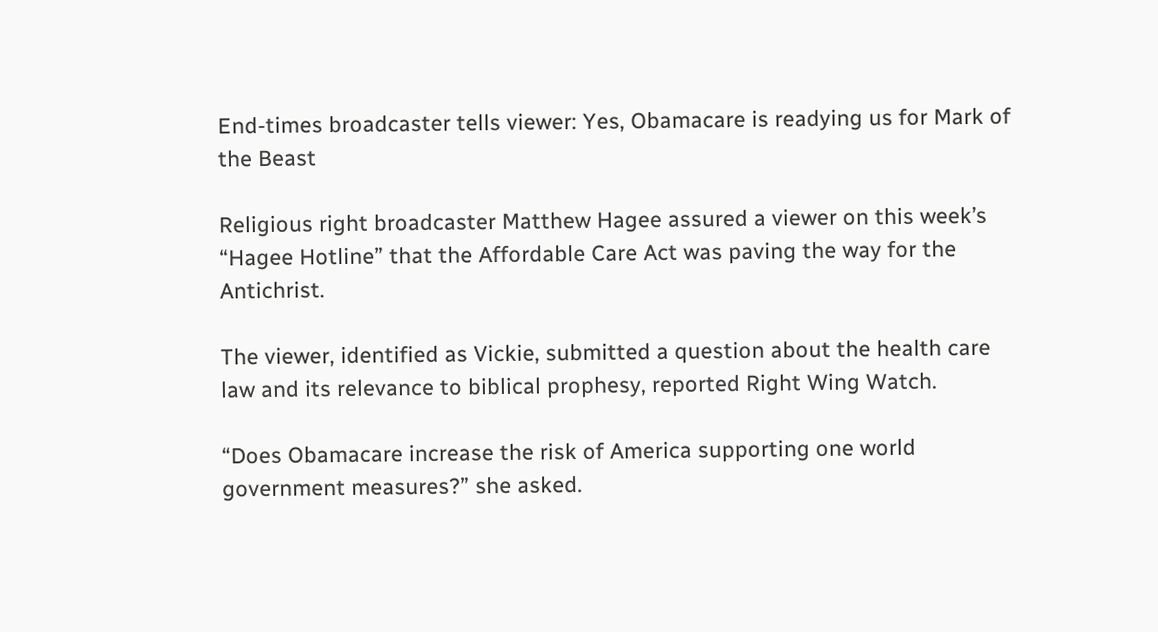End-times broadcaster tells viewer: Yes, Obamacare is readying us for Mark of the Beast

Religious right broadcaster Matthew Hagee assured a viewer on this week’s “Hagee Hotline” that the Affordable Care Act was paving the way for the Antichrist.

The viewer, identified as Vickie, submitted a question about the health care law and its relevance to biblical prophesy, reported Right Wing Watch.

“Does Obamacare increase the risk of America supporting one world government measures?” she asked.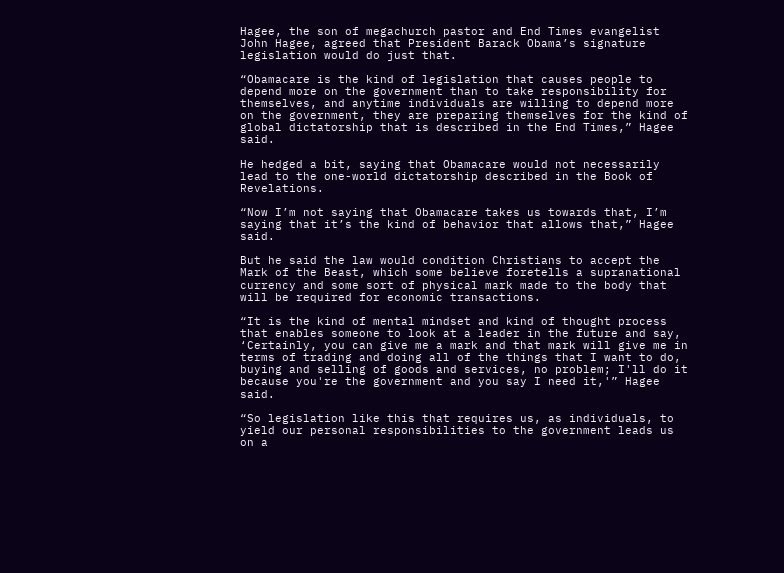Hagee, the son of megachurch pastor and End Times evangelist John Hagee, agreed that President Barack Obama’s signature legislation would do just that.

“Obamacare is the kind of legislation that causes people to depend more on the government than to take responsibility for themselves, and anytime individuals are willing to depend more on the government, they are preparing themselves for the kind of global dictatorship that is described in the End Times,” Hagee said.

He hedged a bit, saying that Obamacare would not necessarily lead to the one-world dictatorship described in the Book of Revelations.

“Now I’m not saying that Obamacare takes us towards that, I’m saying that it’s the kind of behavior that allows that,” Hagee said.

But he said the law would condition Christians to accept the Mark of the Beast, which some believe foretells a supranational currency and some sort of physical mark made to the body that will be required for economic transactions.

“It is the kind of mental mindset and kind of thought process that enables someone to look at a leader in the future and say, ‘Certainly, you can give me a mark and that mark will give me in terms of trading and doing all of the things that I want to do, buying and selling of goods and services, no problem; I'll do it because you're the government and you say I need it,'” Hagee said.

“So legislation like this that requires us, as individuals, to yield our personal responsibilities to the government leads us on a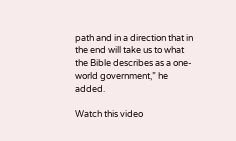path and in a direction that in the end will take us to what the Bible describes as a one-world government,” he added.

Watch this video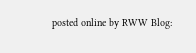posted online by RWW Blog: